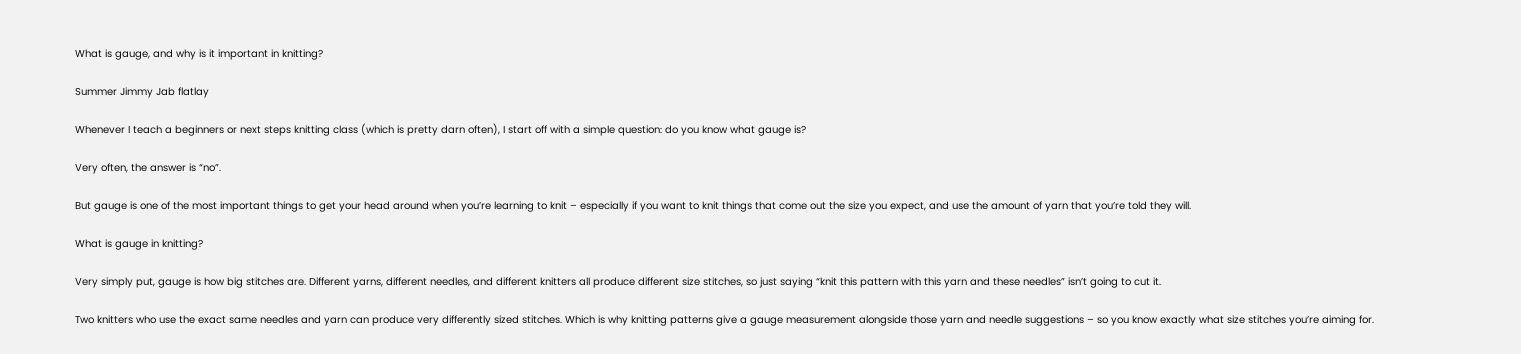What is gauge, and why is it important in knitting?

Summer Jimmy Jab flatlay

Whenever I teach a beginners or next steps knitting class (which is pretty darn often), I start off with a simple question: do you know what gauge is?

Very often, the answer is “no”.

But gauge is one of the most important things to get your head around when you’re learning to knit – especially if you want to knit things that come out the size you expect, and use the amount of yarn that you’re told they will.

What is gauge in knitting?

Very simply put, gauge is how big stitches are. Different yarns, different needles, and different knitters all produce different size stitches, so just saying “knit this pattern with this yarn and these needles” isn’t going to cut it.

Two knitters who use the exact same needles and yarn can produce very differently sized stitches. Which is why knitting patterns give a gauge measurement alongside those yarn and needle suggestions – so you know exactly what size stitches you’re aiming for.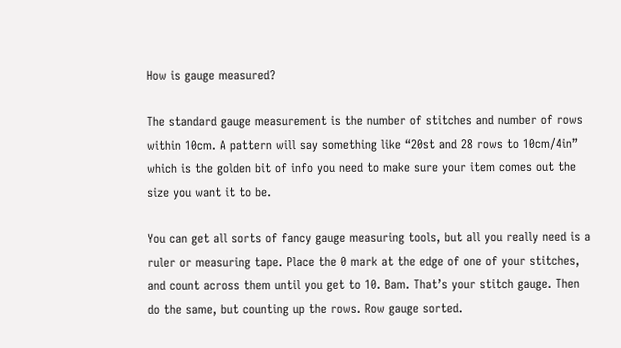How is gauge measured?

The standard gauge measurement is the number of stitches and number of rows within 10cm. A pattern will say something like “20st and 28 rows to 10cm/4in” which is the golden bit of info you need to make sure your item comes out the size you want it to be.

You can get all sorts of fancy gauge measuring tools, but all you really need is a ruler or measuring tape. Place the 0 mark at the edge of one of your stitches, and count across them until you get to 10. Bam. That’s your stitch gauge. Then do the same, but counting up the rows. Row gauge sorted.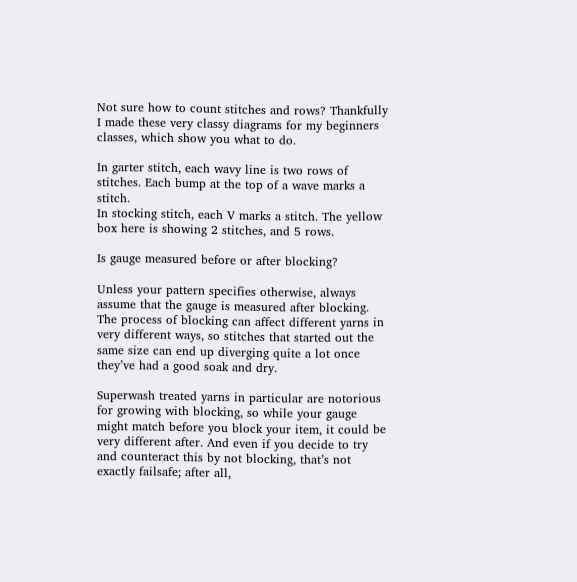Not sure how to count stitches and rows? Thankfully I made these very classy diagrams for my beginners classes, which show you what to do.

In garter stitch, each wavy line is two rows of stitches. Each bump at the top of a wave marks a stitch.
In stocking stitch, each V marks a stitch. The yellow box here is showing 2 stitches, and 5 rows.

Is gauge measured before or after blocking?

Unless your pattern specifies otherwise, always assume that the gauge is measured after blocking. The process of blocking can affect different yarns in very different ways, so stitches that started out the same size can end up diverging quite a lot once they’ve had a good soak and dry.

Superwash treated yarns in particular are notorious for growing with blocking, so while your gauge might match before you block your item, it could be very different after. And even if you decide to try and counteract this by not blocking, that’s not exactly failsafe; after all,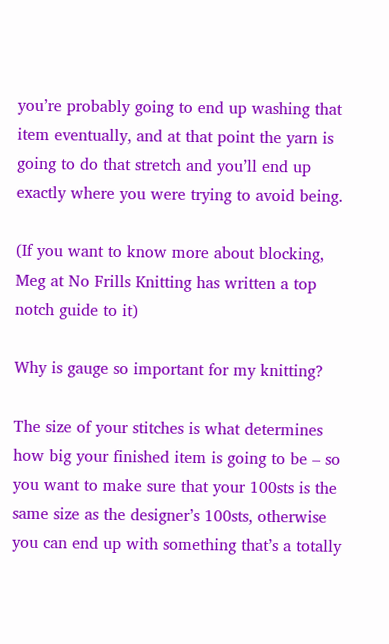you’re probably going to end up washing that item eventually, and at that point the yarn is going to do that stretch and you’ll end up exactly where you were trying to avoid being.

(If you want to know more about blocking, Meg at No Frills Knitting has written a top notch guide to it)

Why is gauge so important for my knitting?

The size of your stitches is what determines how big your finished item is going to be – so you want to make sure that your 100sts is the same size as the designer’s 100sts, otherwise you can end up with something that’s a totally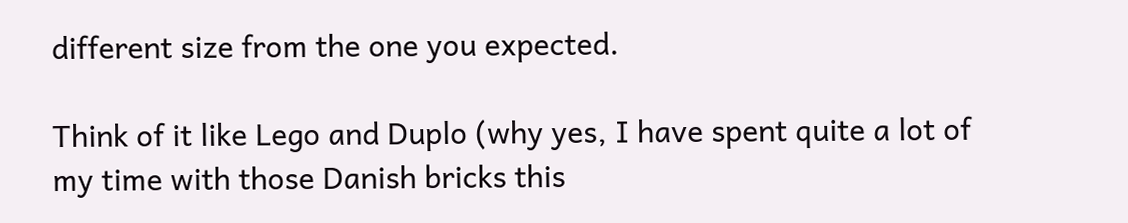different size from the one you expected.

Think of it like Lego and Duplo (why yes, I have spent quite a lot of my time with those Danish bricks this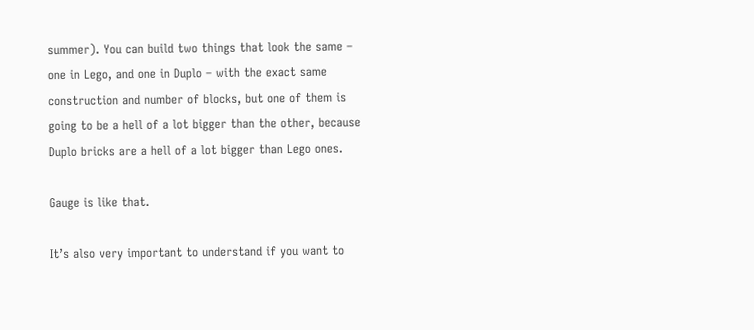summer). You can build two things that look the same – one in Lego, and one in Duplo – with the exact same construction and number of blocks, but one of them is going to be a hell of a lot bigger than the other, because Duplo bricks are a hell of a lot bigger than Lego ones.

Gauge is like that.

It’s also very important to understand if you want to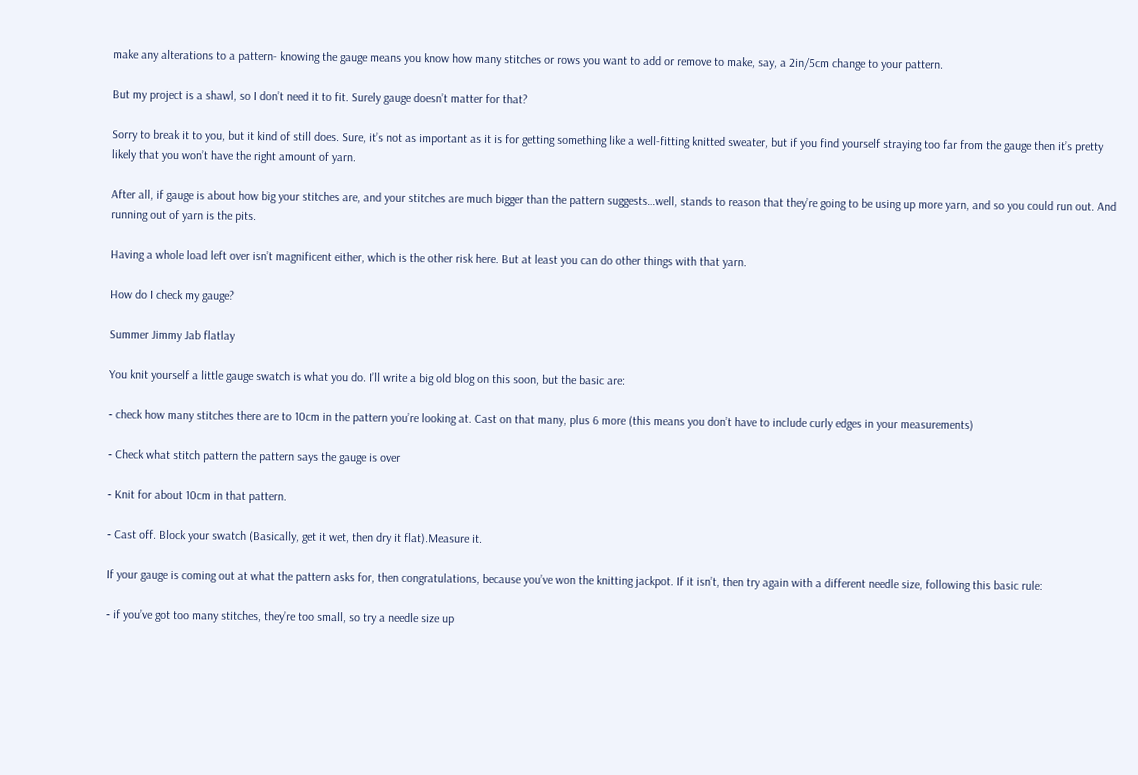make any alterations to a pattern- knowing the gauge means you know how many stitches or rows you want to add or remove to make, say, a 2in/5cm change to your pattern.

But my project is a shawl, so I don’t need it to fit. Surely gauge doesn’t matter for that?

Sorry to break it to you, but it kind of still does. Sure, it’s not as important as it is for getting something like a well-fitting knitted sweater, but if you find yourself straying too far from the gauge then it’s pretty likely that you won’t have the right amount of yarn.

After all, if gauge is about how big your stitches are, and your stitches are much bigger than the pattern suggests…well, stands to reason that they’re going to be using up more yarn, and so you could run out. And running out of yarn is the pits.

Having a whole load left over isn’t magnificent either, which is the other risk here. But at least you can do other things with that yarn.

How do I check my gauge?

Summer Jimmy Jab flatlay

You knit yourself a little gauge swatch is what you do. I’ll write a big old blog on this soon, but the basic are:

⁃ check how many stitches there are to 10cm in the pattern you’re looking at. Cast on that many, plus 6 more (this means you don’t have to include curly edges in your measurements)

⁃ Check what stitch pattern the pattern says the gauge is over

⁃ Knit for about 10cm in that pattern.

⁃ Cast off. Block your swatch (Basically, get it wet, then dry it flat).Measure it.

If your gauge is coming out at what the pattern asks for, then congratulations, because you’ve won the knitting jackpot. If it isn’t, then try again with a different needle size, following this basic rule:

⁃ if you’ve got too many stitches, they’re too small, so try a needle size up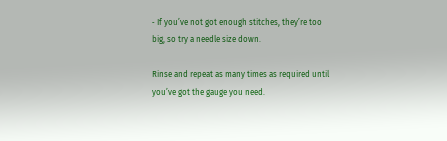⁃ If you’ve not got enough stitches, they’re too big, so try a needle size down.

Rinse and repeat as many times as required until you’ve got the gauge you need.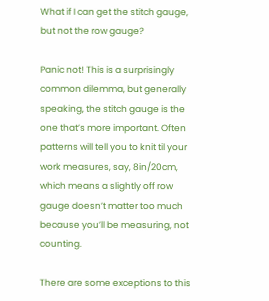What if I can get the stitch gauge, but not the row gauge?

Panic not! This is a surprisingly common dilemma, but generally speaking, the stitch gauge is the one that’s more important. Often patterns will tell you to knit til your work measures, say, 8in/20cm, which means a slightly off row gauge doesn’t matter too much because you’ll be measuring, not counting.

There are some exceptions to this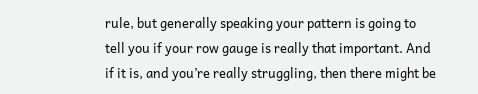rule, but generally speaking your pattern is going to tell you if your row gauge is really that important. And if it is, and you’re really struggling, then there might be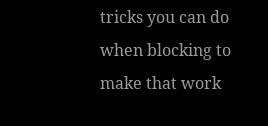tricks you can do when blocking to make that work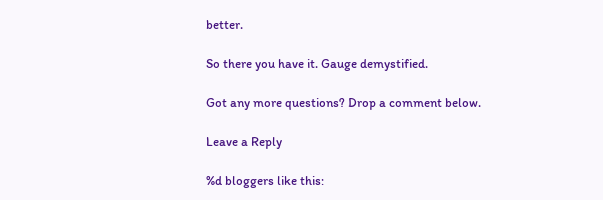better.

So there you have it. Gauge demystified.

Got any more questions? Drop a comment below.

Leave a Reply

%d bloggers like this: